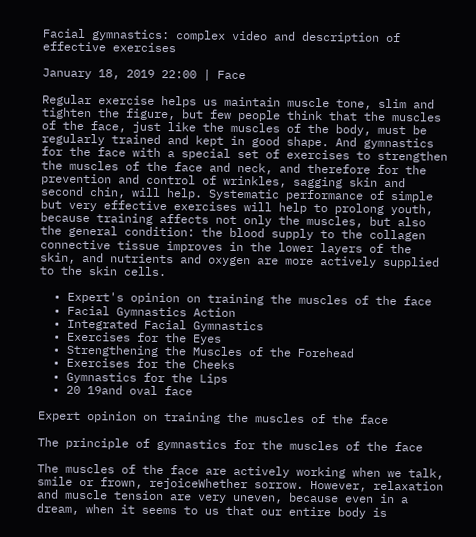Facial gymnastics: complex video and description of effective exercises

January 18, 2019 22:00 | Face

Regular exercise helps us maintain muscle tone, slim and tighten the figure, but few people think that the muscles of the face, just like the muscles of the body, must be regularly trained and kept in good shape. And gymnastics for the face with a special set of exercises to strengthen the muscles of the face and neck, and therefore for the prevention and control of wrinkles, sagging skin and second chin, will help. Systematic performance of simple but very effective exercises will help to prolong youth, because training affects not only the muscles, but also the general condition: the blood supply to the collagen connective tissue improves in the lower layers of the skin, and nutrients and oxygen are more actively supplied to the skin cells.

  • Expert's opinion on training the muscles of the face
  • Facial Gymnastics Action
  • Integrated Facial Gymnastics
  • Exercises for the Eyes
  • Strengthening the Muscles of the Forehead
  • Exercises for the Cheeks
  • Gymnastics for the Lips
  • 20 19and oval face

Expert opinion on training the muscles of the face

The principle of gymnastics for the muscles of the face

The muscles of the face are actively working when we talk, smile or frown, rejoiceWhether sorrow. However, relaxation and muscle tension are very uneven, because even in a dream, when it seems to us that our entire body is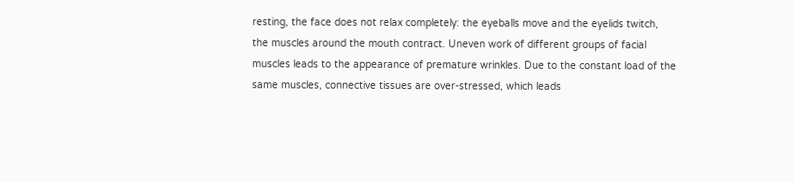resting, the face does not relax completely: the eyeballs move and the eyelids twitch, the muscles around the mouth contract. Uneven work of different groups of facial muscles leads to the appearance of premature wrinkles. Due to the constant load of the same muscles, connective tissues are over-stressed, which leads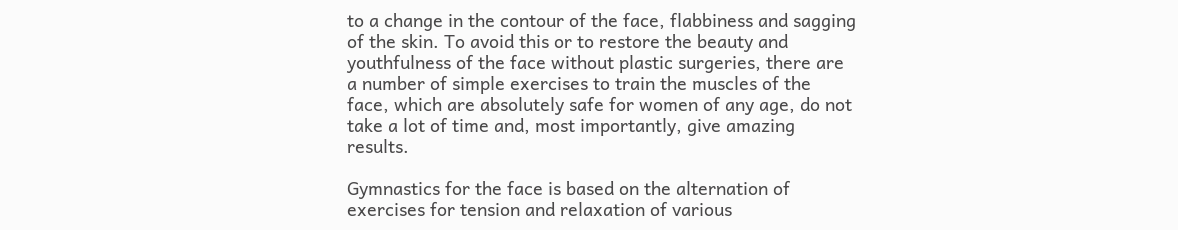to a change in the contour of the face, flabbiness and sagging of the skin. To avoid this or to restore the beauty and youthfulness of the face without plastic surgeries, there are a number of simple exercises to train the muscles of the face, which are absolutely safe for women of any age, do not take a lot of time and, most importantly, give amazing results.

Gymnastics for the face is based on the alternation of exercises for tension and relaxation of various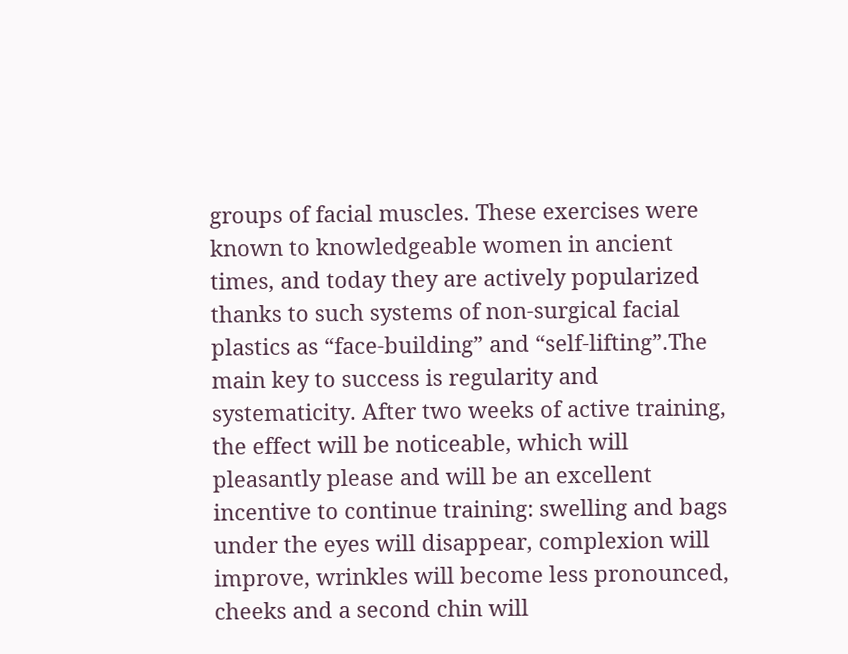groups of facial muscles. These exercises were known to knowledgeable women in ancient times, and today they are actively popularized thanks to such systems of non-surgical facial plastics as “face-building” and “self-lifting”.The main key to success is regularity and systematicity. After two weeks of active training, the effect will be noticeable, which will pleasantly please and will be an excellent incentive to continue training: swelling and bags under the eyes will disappear, complexion will improve, wrinkles will become less pronounced, cheeks and a second chin will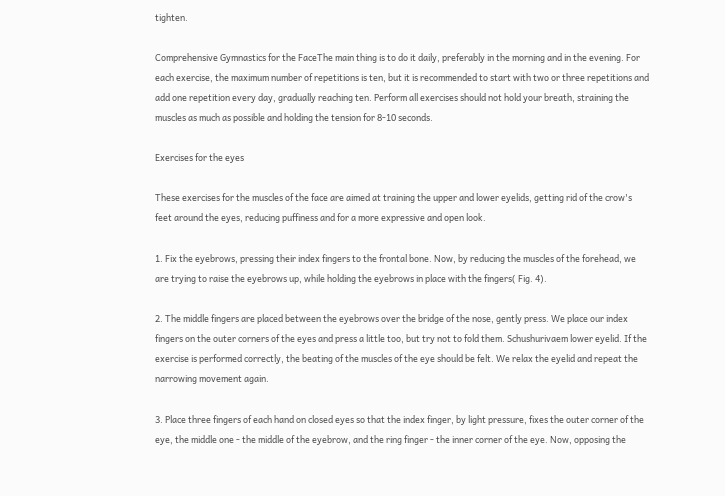tighten.

Comprehensive Gymnastics for the FaceThe main thing is to do it daily, preferably in the morning and in the evening. For each exercise, the maximum number of repetitions is ten, but it is recommended to start with two or three repetitions and add one repetition every day, gradually reaching ten. Perform all exercises should not hold your breath, straining the muscles as much as possible and holding the tension for 8-10 seconds.

Exercises for the eyes

These exercises for the muscles of the face are aimed at training the upper and lower eyelids, getting rid of the crow's feet around the eyes, reducing puffiness and for a more expressive and open look.

1. Fix the eyebrows, pressing their index fingers to the frontal bone. Now, by reducing the muscles of the forehead, we are trying to raise the eyebrows up, while holding the eyebrows in place with the fingers( Fig. 4).

2. The middle fingers are placed between the eyebrows over the bridge of the nose, gently press. We place our index fingers on the outer corners of the eyes and press a little too, but try not to fold them. Schushurivaem lower eyelid. If the exercise is performed correctly, the beating of the muscles of the eye should be felt. We relax the eyelid and repeat the narrowing movement again.

3. Place three fingers of each hand on closed eyes so that the index finger, by light pressure, fixes the outer corner of the eye, the middle one - the middle of the eyebrow, and the ring finger - the inner corner of the eye. Now, opposing the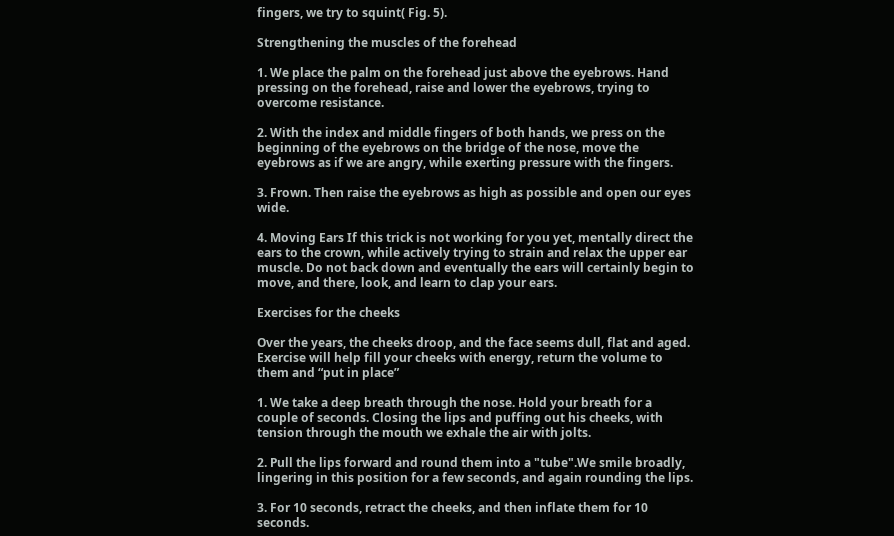fingers, we try to squint( Fig. 5).

Strengthening the muscles of the forehead

1. We place the palm on the forehead just above the eyebrows. Hand pressing on the forehead, raise and lower the eyebrows, trying to overcome resistance.

2. With the index and middle fingers of both hands, we press on the beginning of the eyebrows on the bridge of the nose, move the eyebrows as if we are angry, while exerting pressure with the fingers.

3. Frown. Then raise the eyebrows as high as possible and open our eyes wide.

4. Moving Ears If this trick is not working for you yet, mentally direct the ears to the crown, while actively trying to strain and relax the upper ear muscle. Do not back down and eventually the ears will certainly begin to move, and there, look, and learn to clap your ears.

Exercises for the cheeks

Over the years, the cheeks droop, and the face seems dull, flat and aged. Exercise will help fill your cheeks with energy, return the volume to them and “put in place”

1. We take a deep breath through the nose. Hold your breath for a couple of seconds. Closing the lips and puffing out his cheeks, with tension through the mouth we exhale the air with jolts.

2. Pull the lips forward and round them into a "tube".We smile broadly, lingering in this position for a few seconds, and again rounding the lips.

3. For 10 seconds, retract the cheeks, and then inflate them for 10 seconds.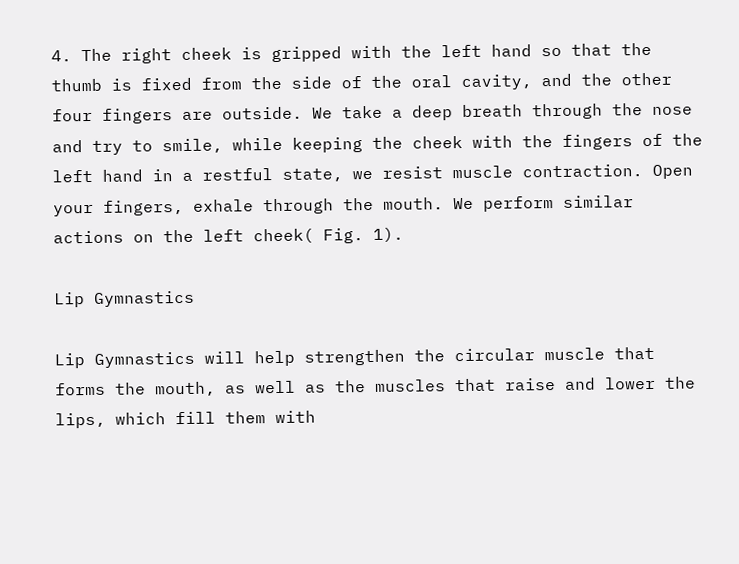4. The right cheek is gripped with the left hand so that the thumb is fixed from the side of the oral cavity, and the other four fingers are outside. We take a deep breath through the nose and try to smile, while keeping the cheek with the fingers of the left hand in a restful state, we resist muscle contraction. Open your fingers, exhale through the mouth. We perform similar actions on the left cheek( Fig. 1).

Lip Gymnastics

Lip Gymnastics will help strengthen the circular muscle that forms the mouth, as well as the muscles that raise and lower the lips, which fill them with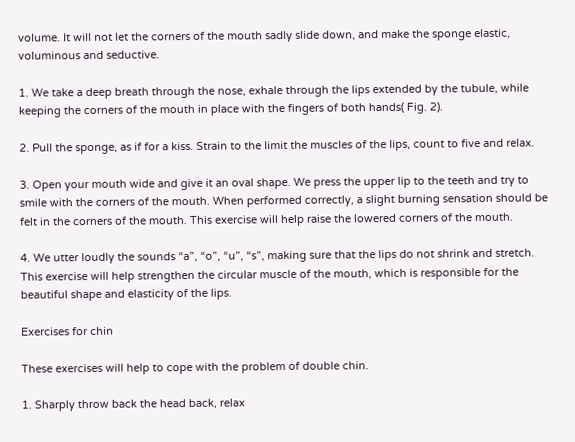volume. It will not let the corners of the mouth sadly slide down, and make the sponge elastic, voluminous and seductive.

1. We take a deep breath through the nose, exhale through the lips extended by the tubule, while keeping the corners of the mouth in place with the fingers of both hands( Fig. 2).

2. Pull the sponge, as if for a kiss. Strain to the limit the muscles of the lips, count to five and relax.

3. Open your mouth wide and give it an oval shape. We press the upper lip to the teeth and try to smile with the corners of the mouth. When performed correctly, a slight burning sensation should be felt in the corners of the mouth. This exercise will help raise the lowered corners of the mouth.

4. We utter loudly the sounds “a”, “o”, “u”, “s”, making sure that the lips do not shrink and stretch. This exercise will help strengthen the circular muscle of the mouth, which is responsible for the beautiful shape and elasticity of the lips.

Exercises for chin

These exercises will help to cope with the problem of double chin.

1. Sharply throw back the head back, relax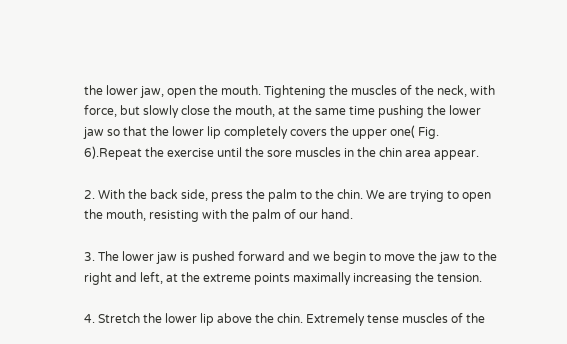the lower jaw, open the mouth. Tightening the muscles of the neck, with force, but slowly close the mouth, at the same time pushing the lower jaw so that the lower lip completely covers the upper one( Fig. 6).Repeat the exercise until the sore muscles in the chin area appear.

2. With the back side, press the palm to the chin. We are trying to open the mouth, resisting with the palm of our hand.

3. The lower jaw is pushed forward and we begin to move the jaw to the right and left, at the extreme points maximally increasing the tension.

4. Stretch the lower lip above the chin. Extremely tense muscles of the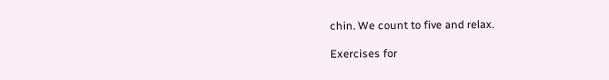chin. We count to five and relax.

Exercises for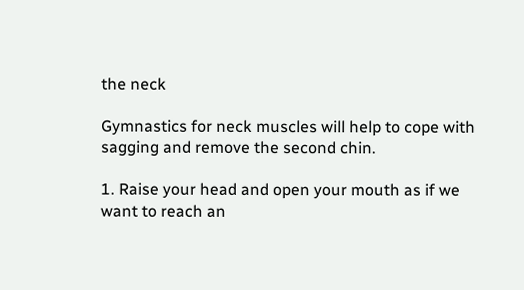the neck

Gymnastics for neck muscles will help to cope with sagging and remove the second chin.

1. Raise your head and open your mouth as if we want to reach an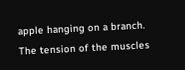apple hanging on a branch. The tension of the muscles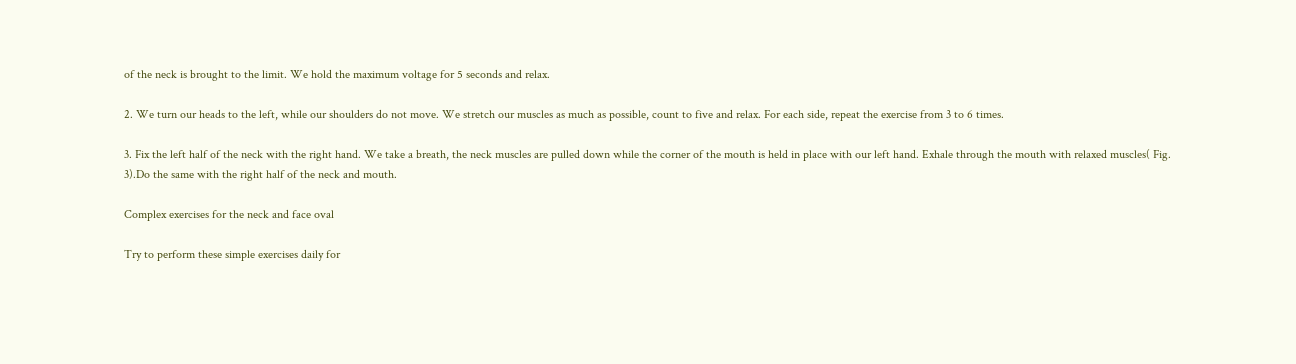of the neck is brought to the limit. We hold the maximum voltage for 5 seconds and relax.

2. We turn our heads to the left, while our shoulders do not move. We stretch our muscles as much as possible, count to five and relax. For each side, repeat the exercise from 3 to 6 times.

3. Fix the left half of the neck with the right hand. We take a breath, the neck muscles are pulled down while the corner of the mouth is held in place with our left hand. Exhale through the mouth with relaxed muscles( Fig. 3).Do the same with the right half of the neck and mouth.

Complex exercises for the neck and face oval

Try to perform these simple exercises daily for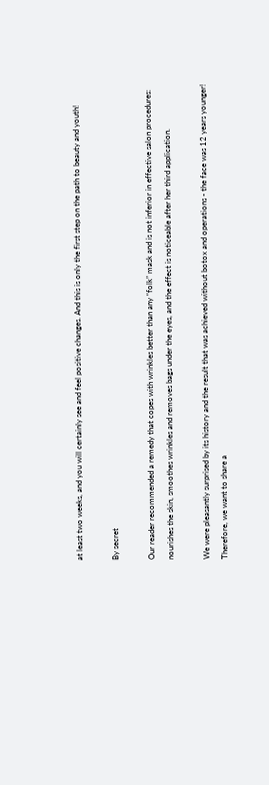at least two weeks, and you will certainly see and feel positive changes. And this is only the first step on the path to beauty and youth!

By secret

Our reader recommended a remedy that copes with wrinkles better than any “folk” mask and is not inferior in effective salon procedures: nourishes the skin, smoothes wrinkles and removes bags under the eyes, and the effect is noticeable after her third application.

We were pleasantly surprised by its history and the result that was achieved without botox and operations - the face was 12 years younger! Therefore, we want to share a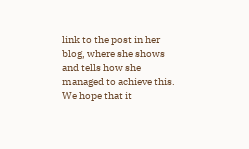link to the post in her blog, where she shows and tells how she managed to achieve this. We hope that it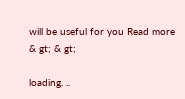will be useful for you Read more & gt; & gt;

loading. ..